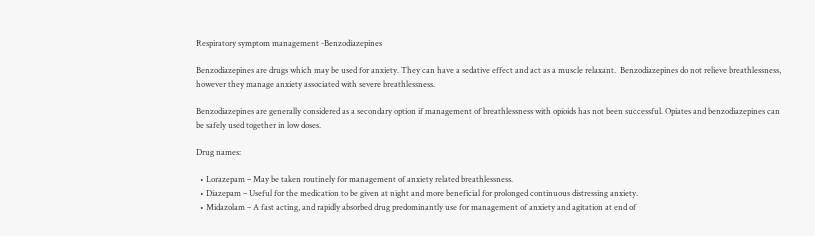Respiratory symptom management -Benzodiazepines

Benzodiazepines are drugs which may be used for anxiety. They can have a sedative effect and act as a muscle relaxant.  Benzodiazepines do not relieve breathlessness, however they manage anxiety associated with severe breathlessness.

Benzodiazepines are generally considered as a secondary option if management of breathlessness with opioids has not been successful. Opiates and benzodiazepines can be safely used together in low doses.

Drug names:

  • Lorazepam – May be taken routinely for management of anxiety related breathlessness.
  • Diazepam – Useful for the medication to be given at night and more beneficial for prolonged continuous distressing anxiety.
  • Midazolam – A fast acting, and rapidly absorbed drug predominantly use for management of anxiety and agitation at end of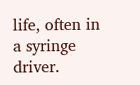life, often in a syringe driver.